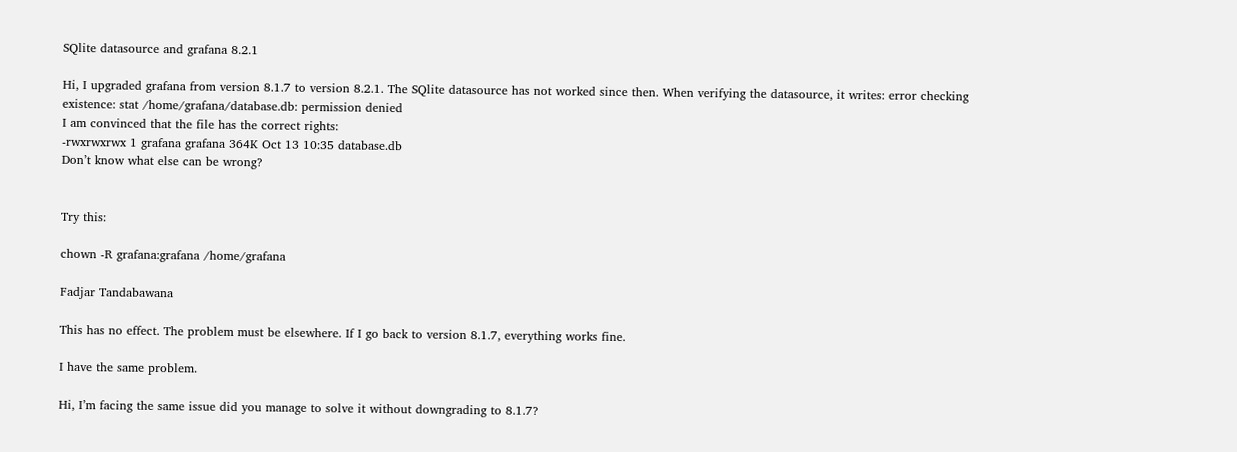SQlite datasource and grafana 8.2.1

Hi, I upgraded grafana from version 8.1.7 to version 8.2.1. The SQlite datasource has not worked since then. When verifying the datasource, it writes: error checking existence: stat /home/grafana/database.db: permission denied
I am convinced that the file has the correct rights:
-rwxrwxrwx 1 grafana grafana 364K Oct 13 10:35 database.db
Don’t know what else can be wrong?


Try this:

chown -R grafana:grafana /home/grafana

Fadjar Tandabawana

This has no effect. The problem must be elsewhere. If I go back to version 8.1.7, everything works fine.

I have the same problem.

Hi, I’m facing the same issue did you manage to solve it without downgrading to 8.1.7?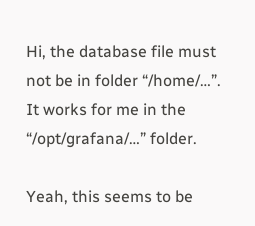Hi, the database file must not be in folder “/home/…”.
It works for me in the “/opt/grafana/…” folder.

Yeah, this seems to be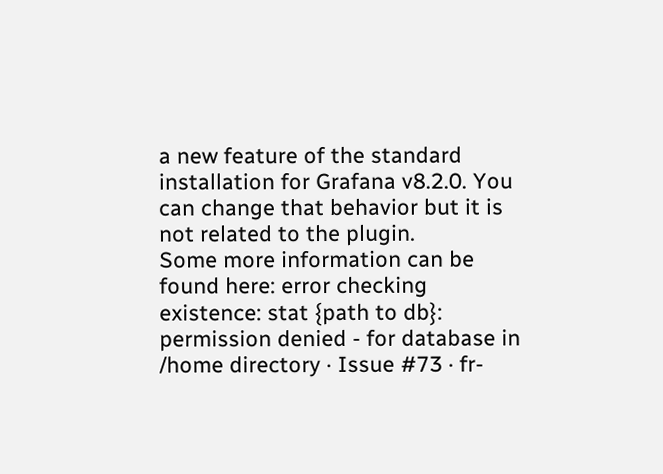a new feature of the standard installation for Grafana v8.2.0. You can change that behavior but it is not related to the plugin.
Some more information can be found here: error checking existence: stat {path to db}: permission denied - for database in /home directory · Issue #73 · fr-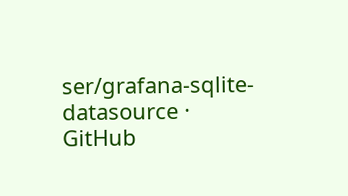ser/grafana-sqlite-datasource · GitHub